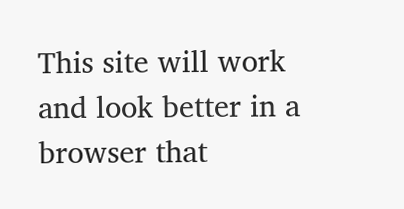This site will work and look better in a browser that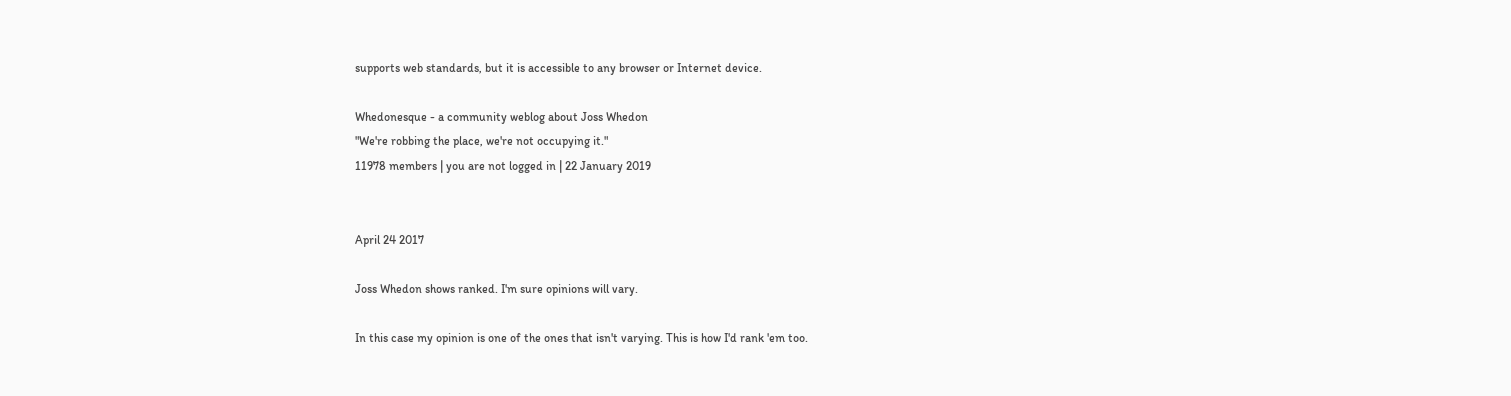supports web standards, but it is accessible to any browser or Internet device.

Whedonesque - a community weblog about Joss Whedon
"We're robbing the place, we're not occupying it."
11978 members | you are not logged in | 22 January 2019


April 24 2017

Joss Whedon shows ranked. I'm sure opinions will vary.

In this case my opinion is one of the ones that isn't varying. This is how I'd rank 'em too.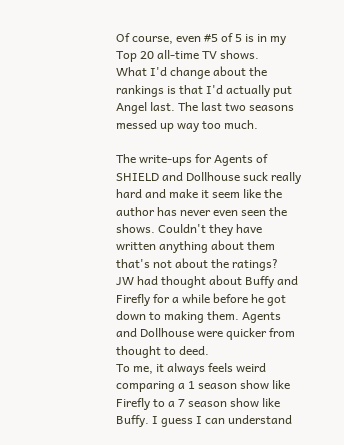Of course, even #5 of 5 is in my Top 20 all-time TV shows.
What I'd change about the rankings is that I'd actually put Angel last. The last two seasons messed up way too much.

The write-ups for Agents of SHIELD and Dollhouse suck really hard and make it seem like the author has never even seen the shows. Couldn't they have written anything about them that's not about the ratings?
JW had thought about Buffy and Firefly for a while before he got down to making them. Agents and Dollhouse were quicker from thought to deed.
To me, it always feels weird comparing a 1 season show like Firefly to a 7 season show like Buffy. I guess I can understand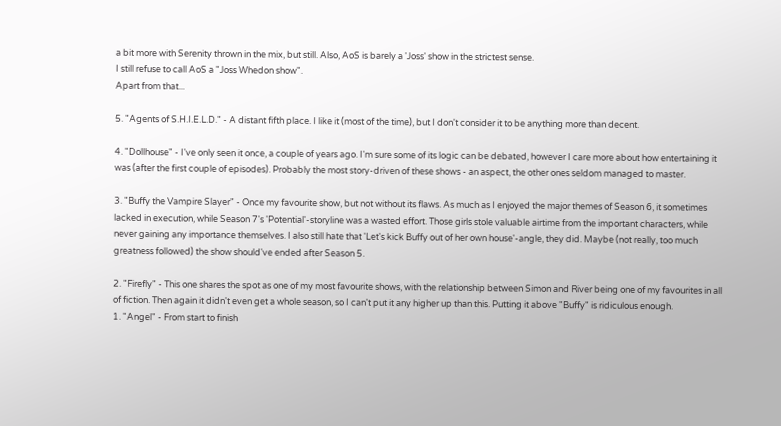a bit more with Serenity thrown in the mix, but still. Also, AoS is barely a 'Joss' show in the strictest sense.
I still refuse to call AoS a "Joss Whedon show".
Apart from that...

5. "Agents of S.H.I.E.L.D." - A distant fifth place. I like it (most of the time), but I don't consider it to be anything more than decent.

4. "Dollhouse" - I've only seen it once, a couple of years ago. I'm sure some of its logic can be debated, however I care more about how entertaining it was (after the first couple of episodes). Probably the most story-driven of these shows - an aspect, the other ones seldom managed to master.

3. "Buffy the Vampire Slayer" - Once my favourite show, but not without its flaws. As much as I enjoyed the major themes of Season 6, it sometimes lacked in execution, while Season 7's 'Potential'-storyline was a wasted effort. Those girls stole valuable airtime from the important characters, while never gaining any importance themselves. I also still hate that 'Let's kick Buffy out of her own house'-angle, they did. Maybe (not really, too much greatness followed) the show should've ended after Season 5.

2. "Firefly" - This one shares the spot as one of my most favourite shows, with the relationship between Simon and River being one of my favourites in all of fiction. Then again it didn't even get a whole season, so I can't put it any higher up than this. Putting it above "Buffy" is ridiculous enough.
1. "Angel" - From start to finish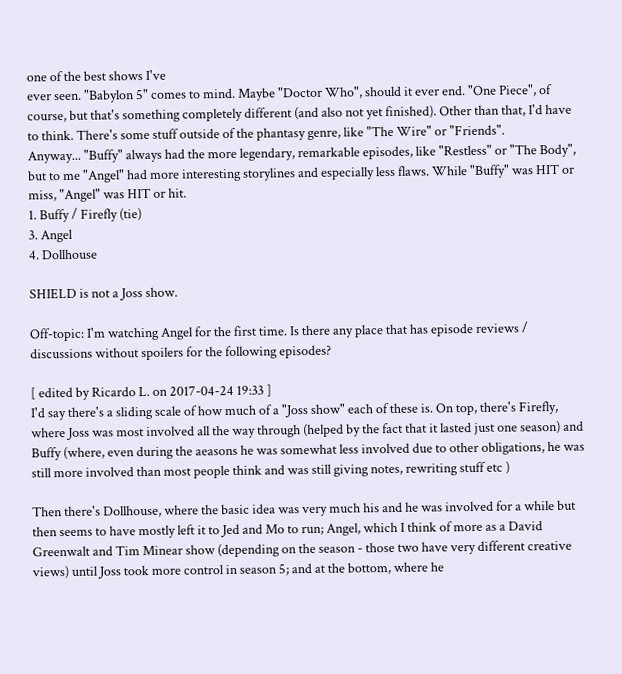one of the best shows I've
ever seen. "Babylon 5" comes to mind. Maybe "Doctor Who", should it ever end. "One Piece", of course, but that's something completely different (and also not yet finished). Other than that, I'd have to think. There's some stuff outside of the phantasy genre, like "The Wire" or "Friends".
Anyway... "Buffy" always had the more legendary, remarkable episodes, like "Restless" or "The Body", but to me "Angel" had more interesting storylines and especially less flaws. While "Buffy" was HIT or miss, "Angel" was HIT or hit.
1. Buffy / Firefly (tie)
3. Angel
4. Dollhouse

SHIELD is not a Joss show.

Off-topic: I'm watching Angel for the first time. Is there any place that has episode reviews / discussions without spoilers for the following episodes?

[ edited by Ricardo L. on 2017-04-24 19:33 ]
I'd say there's a sliding scale of how much of a "Joss show" each of these is. On top, there's Firefly, where Joss was most involved all the way through (helped by the fact that it lasted just one season) and Buffy (where, even during the aeasons he was somewhat less involved due to other obligations, he was still more involved than most people think and was still giving notes, rewriting stuff etc )

Then there's Dollhouse, where the basic idea was very much his and he was involved for a while but then seems to have mostly left it to Jed and Mo to run; Angel, which I think of more as a David Greenwalt and Tim Minear show (depending on the season - those two have very different creative views) until Joss took more control in season 5; and at the bottom, where he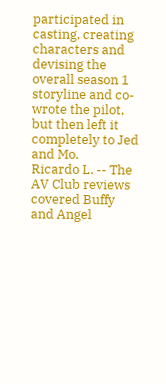participated in casting, creating characters and devising the overall season 1 storyline and co-wrote the pilot, but then left it completely to Jed and Mo.
Ricardo L. -- The AV Club reviews covered Buffy and Angel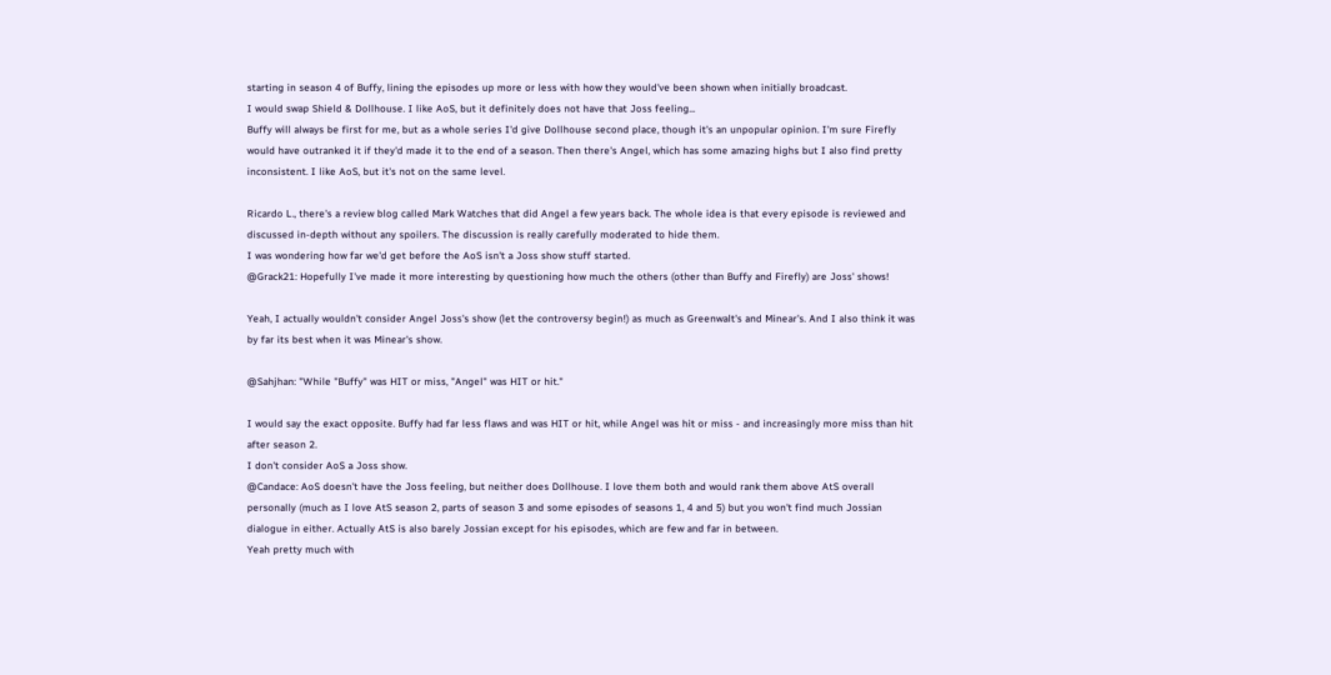starting in season 4 of Buffy, lining the episodes up more or less with how they would've been shown when initially broadcast.
I would swap Shield & Dollhouse. I like AoS, but it definitely does not have that Joss feeling...
Buffy will always be first for me, but as a whole series I'd give Dollhouse second place, though it's an unpopular opinion. I'm sure Firefly would have outranked it if they'd made it to the end of a season. Then there's Angel, which has some amazing highs but I also find pretty inconsistent. I like AoS, but it's not on the same level.

Ricardo L., there's a review blog called Mark Watches that did Angel a few years back. The whole idea is that every episode is reviewed and discussed in-depth without any spoilers. The discussion is really carefully moderated to hide them.
I was wondering how far we'd get before the AoS isn't a Joss show stuff started.
@Grack21: Hopefully I've made it more interesting by questioning how much the others (other than Buffy and Firefly) are Joss' shows!

Yeah, I actually wouldn't consider Angel Joss's show (let the controversy begin!) as much as Greenwalt's and Minear's. And I also think it was by far its best when it was Minear's show.

@Sahjhan: "While "Buffy" was HIT or miss, "Angel" was HIT or hit."

I would say the exact opposite. Buffy had far less flaws and was HIT or hit, while Angel was hit or miss - and increasingly more miss than hit after season 2.
I don't consider AoS a Joss show.
@Candace: AoS doesn't have the Joss feeling, but neither does Dollhouse. I love them both and would rank them above AtS overall personally (much as I love AtS season 2, parts of season 3 and some episodes of seasons 1, 4 and 5) but you won't find much Jossian dialogue in either. Actually AtS is also barely Jossian except for his episodes, which are few and far in between.
Yeah pretty much with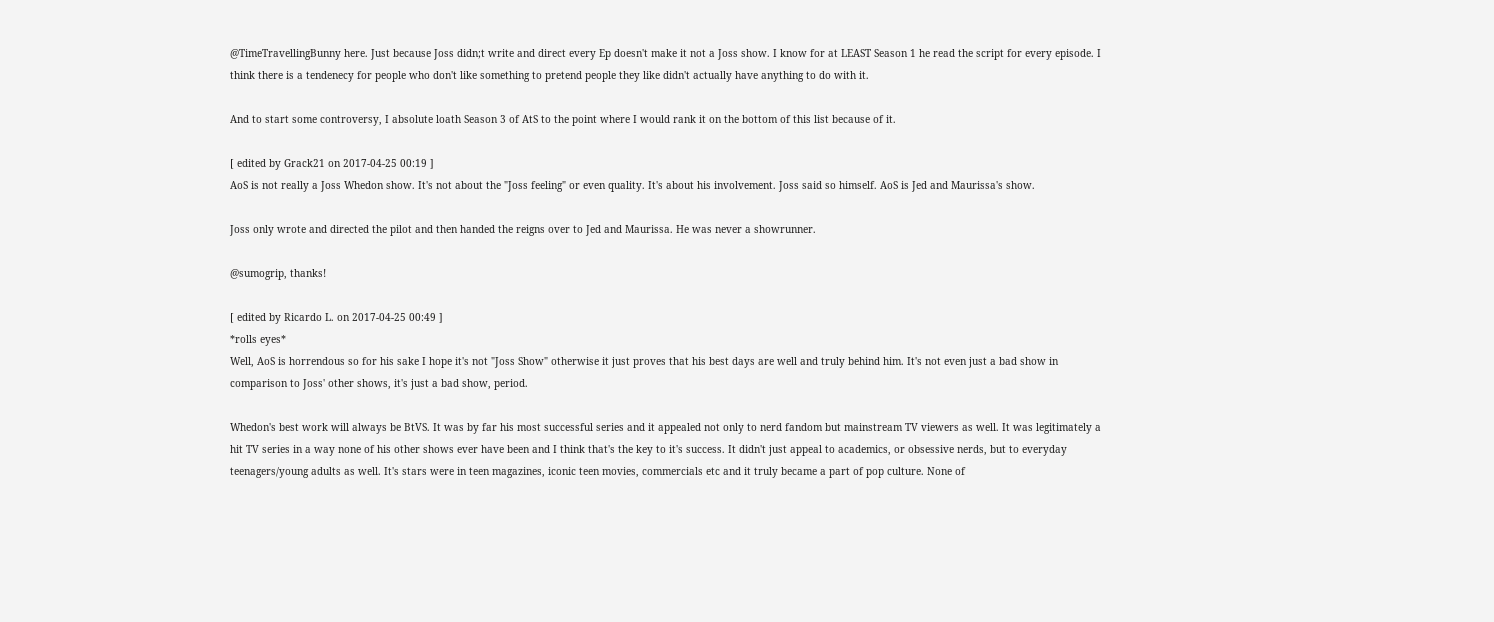@TimeTravellingBunny here. Just because Joss didn;t write and direct every Ep doesn't make it not a Joss show. I know for at LEAST Season 1 he read the script for every episode. I think there is a tendenecy for people who don't like something to pretend people they like didn't actually have anything to do with it.

And to start some controversy, I absolute loath Season 3 of AtS to the point where I would rank it on the bottom of this list because of it.

[ edited by Grack21 on 2017-04-25 00:19 ]
AoS is not really a Joss Whedon show. It's not about the "Joss feeling" or even quality. It's about his involvement. Joss said so himself. AoS is Jed and Maurissa's show.

Joss only wrote and directed the pilot and then handed the reigns over to Jed and Maurissa. He was never a showrunner.

@sumogrip, thanks!

[ edited by Ricardo L. on 2017-04-25 00:49 ]
*rolls eyes*
Well, AoS is horrendous so for his sake I hope it's not "Joss Show" otherwise it just proves that his best days are well and truly behind him. It's not even just a bad show in comparison to Joss' other shows, it's just a bad show, period.

Whedon's best work will always be BtVS. It was by far his most successful series and it appealed not only to nerd fandom but mainstream TV viewers as well. It was legitimately a hit TV series in a way none of his other shows ever have been and I think that's the key to it's success. It didn't just appeal to academics, or obsessive nerds, but to everyday teenagers/young adults as well. It's stars were in teen magazines, iconic teen movies, commercials etc and it truly became a part of pop culture. None of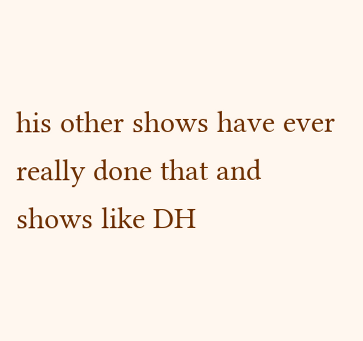his other shows have ever really done that and shows like DH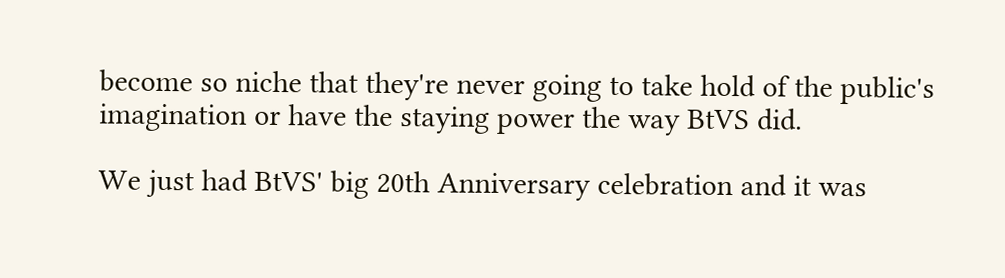become so niche that they're never going to take hold of the public's imagination or have the staying power the way BtVS did.

We just had BtVS' big 20th Anniversary celebration and it was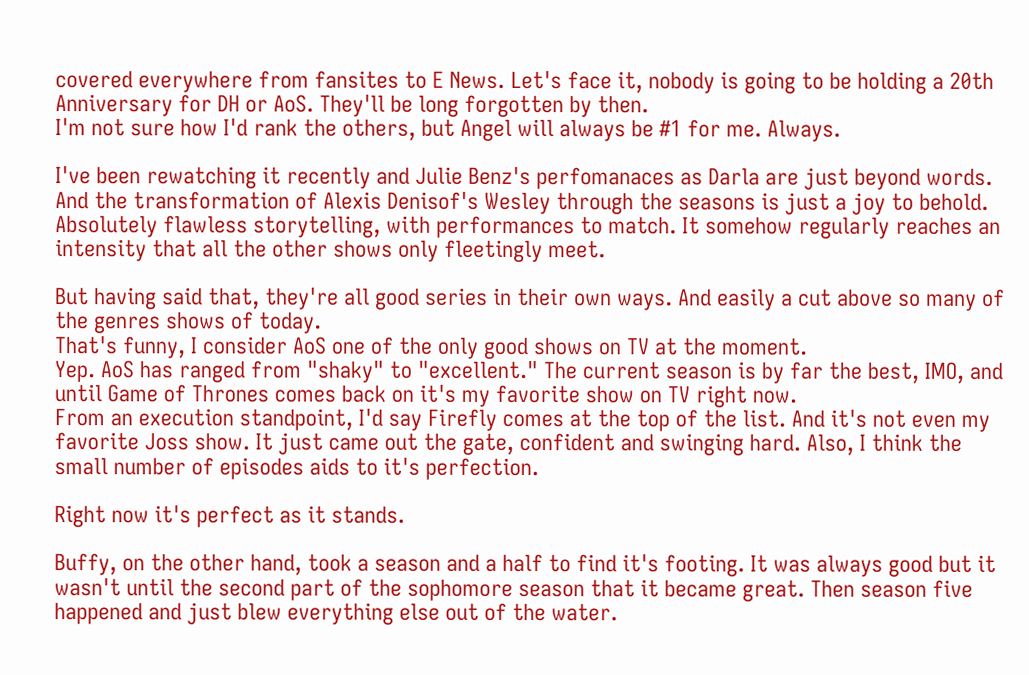covered everywhere from fansites to E News. Let's face it, nobody is going to be holding a 20th Anniversary for DH or AoS. They'll be long forgotten by then.
I'm not sure how I'd rank the others, but Angel will always be #1 for me. Always.

I've been rewatching it recently and Julie Benz's perfomanaces as Darla are just beyond words. And the transformation of Alexis Denisof's Wesley through the seasons is just a joy to behold. Absolutely flawless storytelling, with performances to match. It somehow regularly reaches an intensity that all the other shows only fleetingly meet.

But having said that, they're all good series in their own ways. And easily a cut above so many of the genres shows of today.
That's funny, I consider AoS one of the only good shows on TV at the moment.
Yep. AoS has ranged from "shaky" to "excellent." The current season is by far the best, IMO, and until Game of Thrones comes back on it's my favorite show on TV right now.
From an execution standpoint, I'd say Firefly comes at the top of the list. And it's not even my favorite Joss show. It just came out the gate, confident and swinging hard. Also, I think the small number of episodes aids to it's perfection.

Right now it's perfect as it stands.

Buffy, on the other hand, took a season and a half to find it's footing. It was always good but it wasn't until the second part of the sophomore season that it became great. Then season five happened and just blew everything else out of the water.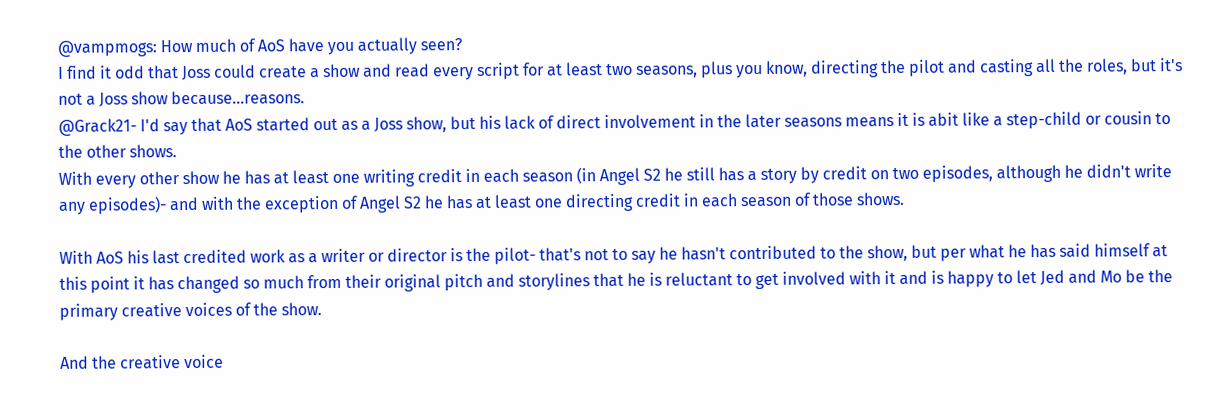@vampmogs: How much of AoS have you actually seen?
I find it odd that Joss could create a show and read every script for at least two seasons, plus you know, directing the pilot and casting all the roles, but it's not a Joss show because...reasons.
@Grack21- I'd say that AoS started out as a Joss show, but his lack of direct involvement in the later seasons means it is abit like a step-child or cousin to the other shows.
With every other show he has at least one writing credit in each season (in Angel S2 he still has a story by credit on two episodes, although he didn't write any episodes)- and with the exception of Angel S2 he has at least one directing credit in each season of those shows.

With AoS his last credited work as a writer or director is the pilot- that's not to say he hasn't contributed to the show, but per what he has said himself at this point it has changed so much from their original pitch and storylines that he is reluctant to get involved with it and is happy to let Jed and Mo be the primary creative voices of the show.

And the creative voice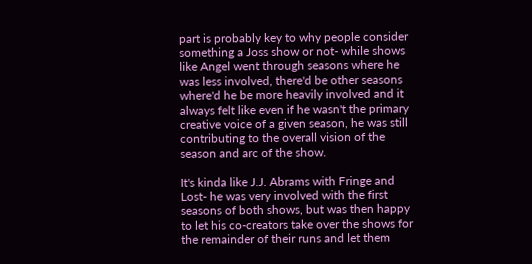part is probably key to why people consider something a Joss show or not- while shows like Angel went through seasons where he was less involved, there'd be other seasons where'd he be more heavily involved and it always felt like even if he wasn't the primary creative voice of a given season, he was still contributing to the overall vision of the season and arc of the show.

It's kinda like J.J. Abrams with Fringe and Lost- he was very involved with the first seasons of both shows, but was then happy to let his co-creators take over the shows for the remainder of their runs and let them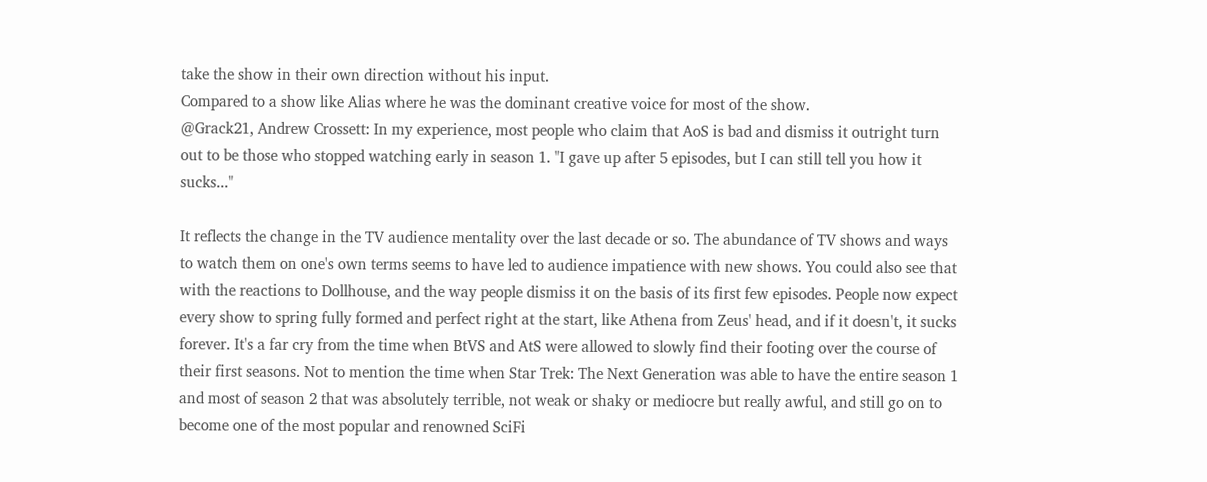take the show in their own direction without his input.
Compared to a show like Alias where he was the dominant creative voice for most of the show.
@Grack21, Andrew Crossett: In my experience, most people who claim that AoS is bad and dismiss it outright turn out to be those who stopped watching early in season 1. "I gave up after 5 episodes, but I can still tell you how it sucks..."

It reflects the change in the TV audience mentality over the last decade or so. The abundance of TV shows and ways to watch them on one's own terms seems to have led to audience impatience with new shows. You could also see that with the reactions to Dollhouse, and the way people dismiss it on the basis of its first few episodes. People now expect every show to spring fully formed and perfect right at the start, like Athena from Zeus' head, and if it doesn't, it sucks forever. It's a far cry from the time when BtVS and AtS were allowed to slowly find their footing over the course of their first seasons. Not to mention the time when Star Trek: The Next Generation was able to have the entire season 1 and most of season 2 that was absolutely terrible, not weak or shaky or mediocre but really awful, and still go on to become one of the most popular and renowned SciFi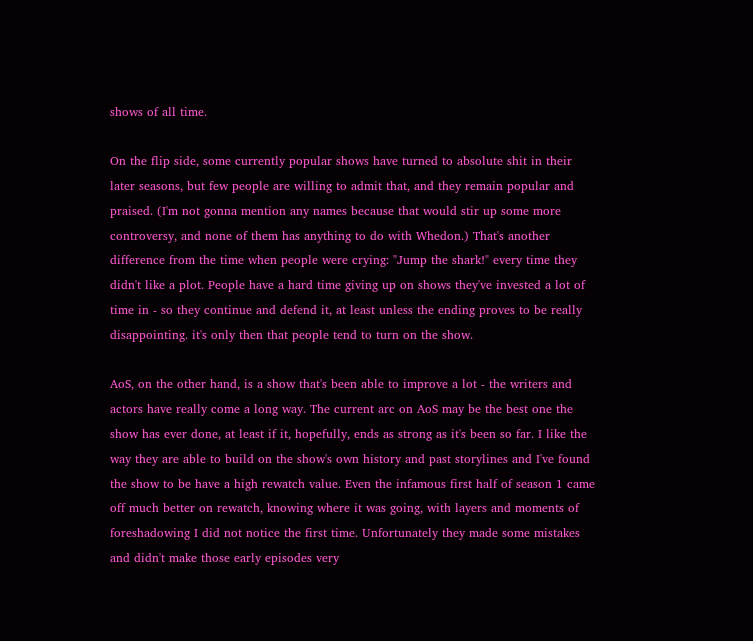shows of all time.

On the flip side, some currently popular shows have turned to absolute shit in their later seasons, but few people are willing to admit that, and they remain popular and praised. (I'm not gonna mention any names because that would stir up some more controversy, and none of them has anything to do with Whedon.) That's another difference from the time when people were crying: "Jump the shark!" every time they didn't like a plot. People have a hard time giving up on shows they've invested a lot of time in - so they continue and defend it, at least unless the ending proves to be really disappointing. it's only then that people tend to turn on the show.

AoS, on the other hand, is a show that's been able to improve a lot - the writers and actors have really come a long way. The current arc on AoS may be the best one the show has ever done, at least if it, hopefully, ends as strong as it's been so far. I like the way they are able to build on the show's own history and past storylines and I've found the show to be have a high rewatch value. Even the infamous first half of season 1 came off much better on rewatch, knowing where it was going, with layers and moments of foreshadowing I did not notice the first time. Unfortunately they made some mistakes and didn't make those early episodes very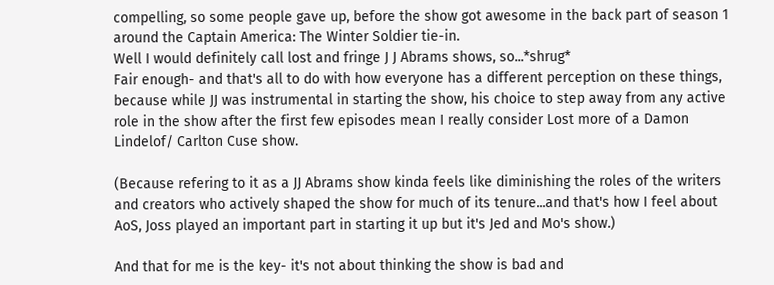compelling, so some people gave up, before the show got awesome in the back part of season 1 around the Captain America: The Winter Soldier tie-in.
Well I would definitely call lost and fringe J J Abrams shows, so...*shrug*
Fair enough- and that's all to do with how everyone has a different perception on these things, because while JJ was instrumental in starting the show, his choice to step away from any active role in the show after the first few episodes mean I really consider Lost more of a Damon Lindelof/ Carlton Cuse show.

(Because refering to it as a JJ Abrams show kinda feels like diminishing the roles of the writers and creators who actively shaped the show for much of its tenure...and that's how I feel about AoS, Joss played an important part in starting it up but it's Jed and Mo's show.)

And that for me is the key- it's not about thinking the show is bad and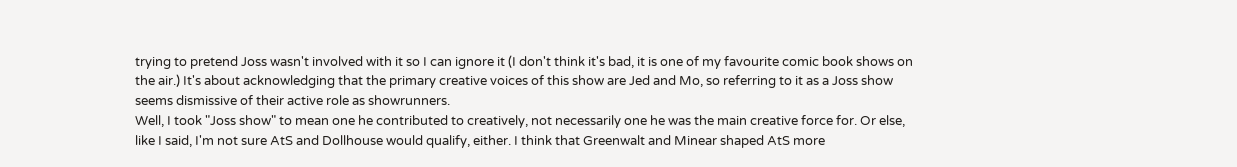trying to pretend Joss wasn't involved with it so I can ignore it (I don't think it's bad, it is one of my favourite comic book shows on the air.) It's about acknowledging that the primary creative voices of this show are Jed and Mo, so referring to it as a Joss show seems dismissive of their active role as showrunners.
Well, I took "Joss show" to mean one he contributed to creatively, not necessarily one he was the main creative force for. Or else, like I said, I'm not sure AtS and Dollhouse would qualify, either. I think that Greenwalt and Minear shaped AtS more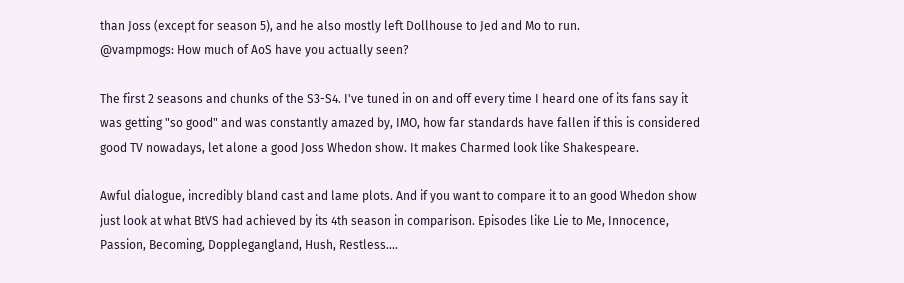than Joss (except for season 5), and he also mostly left Dollhouse to Jed and Mo to run.
@vampmogs: How much of AoS have you actually seen?

The first 2 seasons and chunks of the S3-S4. I've tuned in on and off every time I heard one of its fans say it was getting "so good" and was constantly amazed by, IMO, how far standards have fallen if this is considered good TV nowadays, let alone a good Joss Whedon show. It makes Charmed look like Shakespeare.

Awful dialogue, incredibly bland cast and lame plots. And if you want to compare it to an good Whedon show just look at what BtVS had achieved by its 4th season in comparison. Episodes like Lie to Me, Innocence, Passion, Becoming, Dopplegangland, Hush, Restless....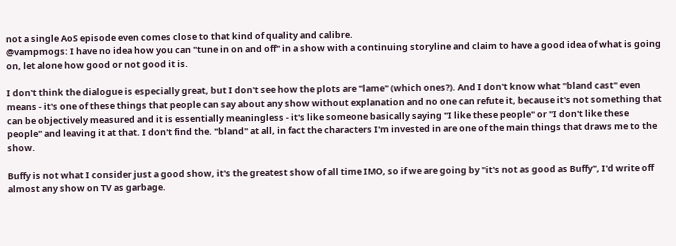not a single AoS episode even comes close to that kind of quality and calibre.
@vampmogs: I have no idea how you can "tune in on and off" in a show with a continuing storyline and claim to have a good idea of what is going on, let alone how good or not good it is.

I don't think the dialogue is especially great, but I don't see how the plots are "lame" (which ones?). And I don't know what "bland cast" even means - it's one of these things that people can say about any show without explanation and no one can refute it, because it's not something that can be objectively measured and it is essentially meaningless - it's like someone basically saying "I like these people" or "I don't like these people" and leaving it at that. I don't find the. "bland" at all, in fact the characters I'm invested in are one of the main things that draws me to the show.

Buffy is not what I consider just a good show, it's the greatest show of all time IMO, so if we are going by "it's not as good as Buffy", I'd write off almost any show on TV as garbage.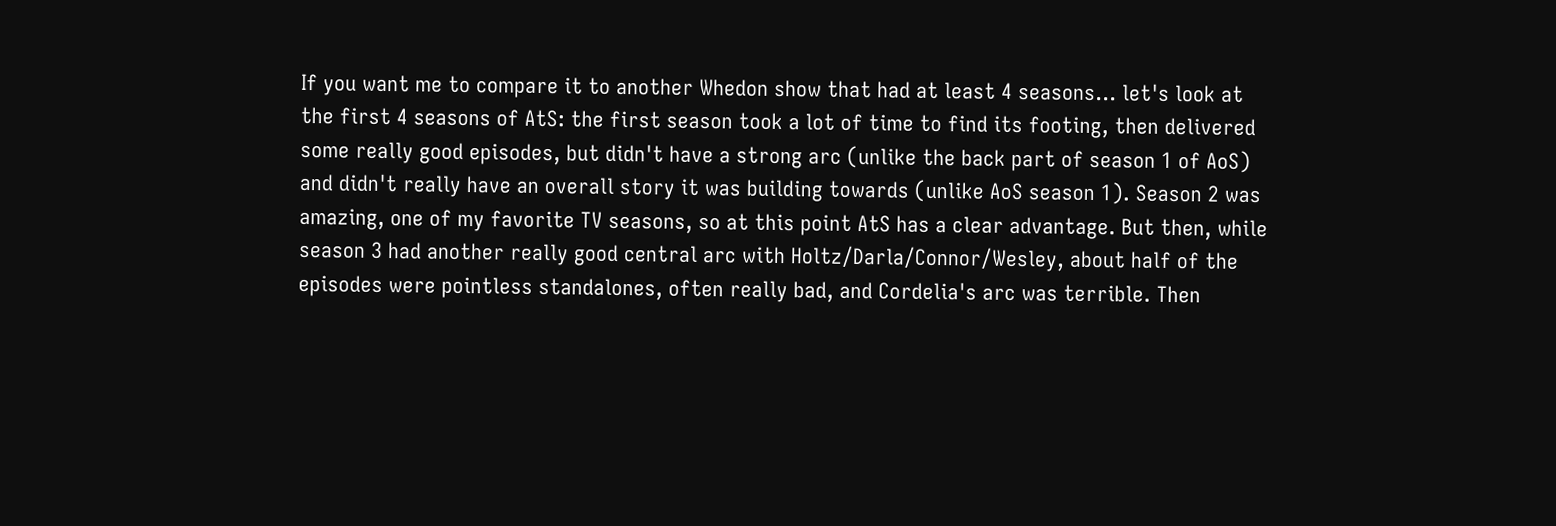If you want me to compare it to another Whedon show that had at least 4 seasons... let's look at the first 4 seasons of AtS: the first season took a lot of time to find its footing, then delivered some really good episodes, but didn't have a strong arc (unlike the back part of season 1 of AoS) and didn't really have an overall story it was building towards (unlike AoS season 1). Season 2 was amazing, one of my favorite TV seasons, so at this point AtS has a clear advantage. But then, while season 3 had another really good central arc with Holtz/Darla/Connor/Wesley, about half of the episodes were pointless standalones, often really bad, and Cordelia's arc was terrible. Then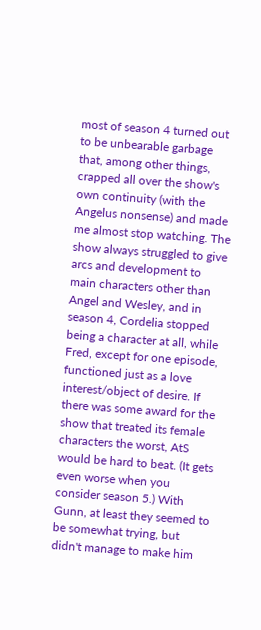most of season 4 turned out to be unbearable garbage that, among other things, crapped all over the show's own continuity (with the Angelus nonsense) and made me almost stop watching. The show always struggled to give arcs and development to main characters other than Angel and Wesley, and in season 4, Cordelia stopped being a character at all, while Fred, except for one episode, functioned just as a love interest/object of desire. If there was some award for the show that treated its female characters the worst, AtS would be hard to beat. (It gets even worse when you consider season 5.) With Gunn, at least they seemed to be somewhat trying, but didn't manage to make him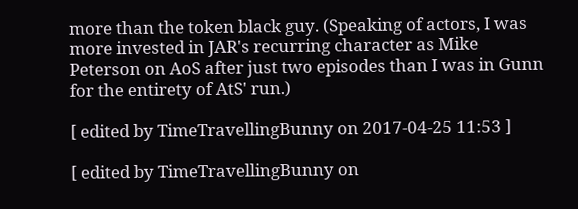more than the token black guy. (Speaking of actors, I was more invested in JAR's recurring character as Mike Peterson on AoS after just two episodes than I was in Gunn for the entirety of AtS' run.)

[ edited by TimeTravellingBunny on 2017-04-25 11:53 ]

[ edited by TimeTravellingBunny on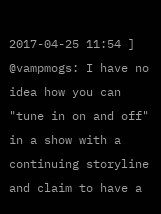2017-04-25 11:54 ]
@vampmogs: I have no idea how you can "tune in on and off" in a show with a continuing storyline and claim to have a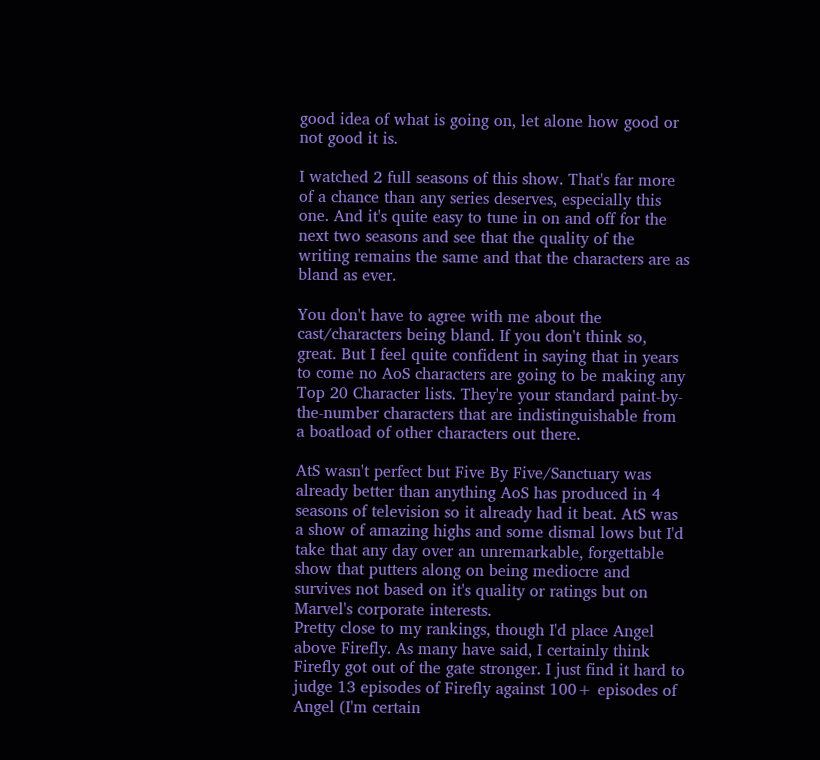good idea of what is going on, let alone how good or not good it is.

I watched 2 full seasons of this show. That's far more of a chance than any series deserves, especially this one. And it's quite easy to tune in on and off for the next two seasons and see that the quality of the writing remains the same and that the characters are as bland as ever.

You don't have to agree with me about the cast/characters being bland. If you don't think so, great. But I feel quite confident in saying that in years to come no AoS characters are going to be making any Top 20 Character lists. They're your standard paint-by-the-number characters that are indistinguishable from a boatload of other characters out there.

AtS wasn't perfect but Five By Five/Sanctuary was already better than anything AoS has produced in 4 seasons of television so it already had it beat. AtS was a show of amazing highs and some dismal lows but I'd take that any day over an unremarkable, forgettable show that putters along on being mediocre and survives not based on it's quality or ratings but on Marvel's corporate interests.
Pretty close to my rankings, though I'd place Angel above Firefly. As many have said, I certainly think Firefly got out of the gate stronger. I just find it hard to judge 13 episodes of Firefly against 100+ episodes of Angel (I'm certain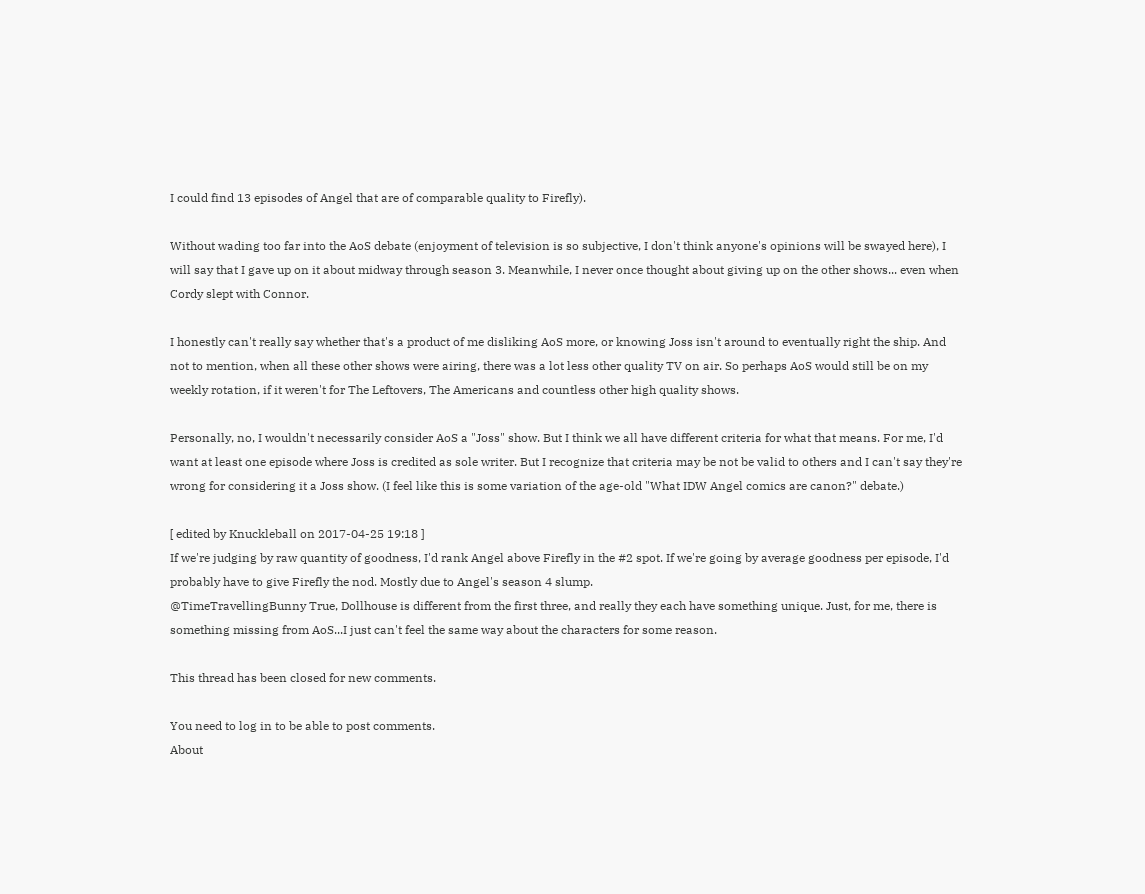I could find 13 episodes of Angel that are of comparable quality to Firefly).

Without wading too far into the AoS debate (enjoyment of television is so subjective, I don't think anyone's opinions will be swayed here), I will say that I gave up on it about midway through season 3. Meanwhile, I never once thought about giving up on the other shows... even when Cordy slept with Connor.

I honestly can't really say whether that's a product of me disliking AoS more, or knowing Joss isn't around to eventually right the ship. And not to mention, when all these other shows were airing, there was a lot less other quality TV on air. So perhaps AoS would still be on my weekly rotation, if it weren't for The Leftovers, The Americans and countless other high quality shows.

Personally, no, I wouldn't necessarily consider AoS a "Joss" show. But I think we all have different criteria for what that means. For me, I'd want at least one episode where Joss is credited as sole writer. But I recognize that criteria may be not be valid to others and I can't say they're wrong for considering it a Joss show. (I feel like this is some variation of the age-old "What IDW Angel comics are canon?" debate.)

[ edited by Knuckleball on 2017-04-25 19:18 ]
If we're judging by raw quantity of goodness, I'd rank Angel above Firefly in the #2 spot. If we're going by average goodness per episode, I'd probably have to give Firefly the nod. Mostly due to Angel's season 4 slump.
@TimeTravellingBunny True, Dollhouse is different from the first three, and really they each have something unique. Just, for me, there is something missing from AoS...I just can't feel the same way about the characters for some reason.

This thread has been closed for new comments.

You need to log in to be able to post comments.
About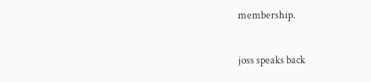membership.

joss speaks back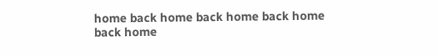home back home back home back home back home